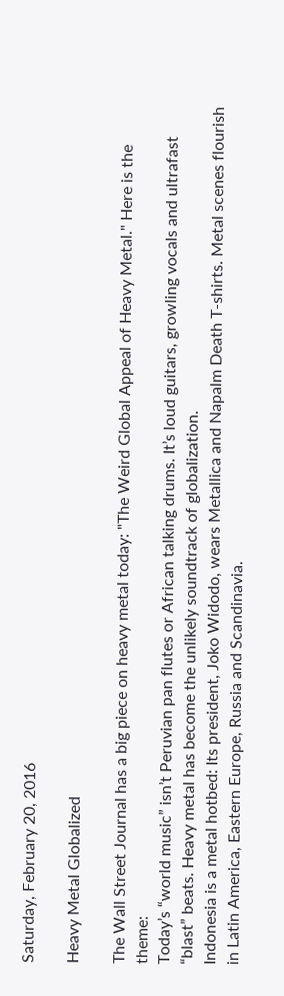Saturday, February 20, 2016

Heavy Metal Globalized

The Wall Street Journal has a big piece on heavy metal today: "The Weird Global Appeal of Heavy Metal." Here is the theme:
Today’s “world music” isn’t Peruvian pan flutes or African talking drums. It’s loud guitars, growling vocals and ultrafast “blast” beats. Heavy metal has become the unlikely soundtrack of globalization.
Indonesia is a metal hotbed: Its president, Joko Widodo, wears Metallica and Napalm Death T-shirts. Metal scenes flourish in Latin America, Eastern Europe, Russia and Scandinavia.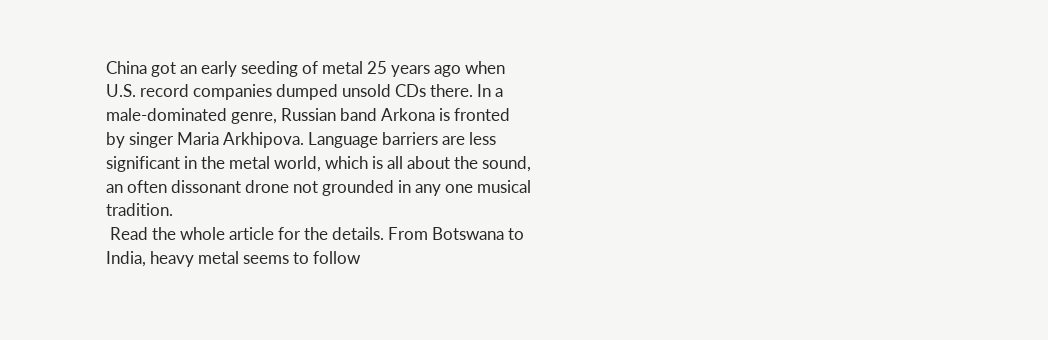China got an early seeding of metal 25 years ago when U.S. record companies dumped unsold CDs there. In a male-dominated genre, Russian band Arkona is fronted by singer Maria Arkhipova. Language barriers are less significant in the metal world, which is all about the sound, an often dissonant drone not grounded in any one musical tradition.
 Read the whole article for the details. From Botswana to India, heavy metal seems to follow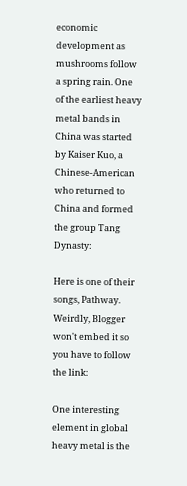economic development as mushrooms follow a spring rain. One of the earliest heavy metal bands in China was started by Kaiser Kuo, a Chinese-American who returned to China and formed the group Tang Dynasty:

Here is one of their songs, Pathway. Weirdly, Blogger won't embed it so you have to follow the link:

One interesting element in global heavy metal is the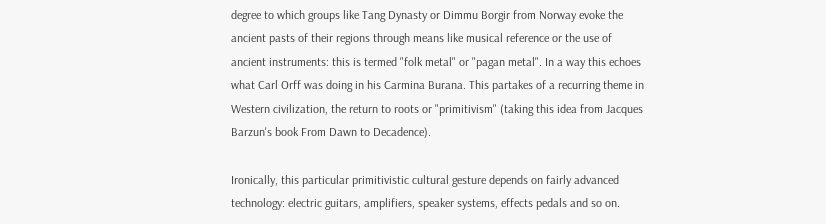degree to which groups like Tang Dynasty or Dimmu Borgir from Norway evoke the ancient pasts of their regions through means like musical reference or the use of ancient instruments: this is termed "folk metal" or "pagan metal". In a way this echoes what Carl Orff was doing in his Carmina Burana. This partakes of a recurring theme in Western civilization, the return to roots or "primitivism" (taking this idea from Jacques Barzun's book From Dawn to Decadence).

Ironically, this particular primitivistic cultural gesture depends on fairly advanced technology: electric guitars, amplifiers, speaker systems, effects pedals and so on.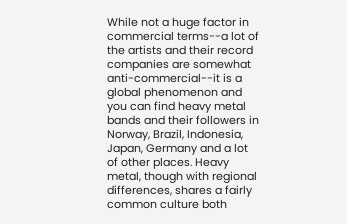While not a huge factor in commercial terms--a lot of the artists and their record companies are somewhat anti-commercial--it is a global phenomenon and you can find heavy metal bands and their followers in Norway, Brazil, Indonesia, Japan, Germany and a lot of other places. Heavy metal, though with regional differences, shares a fairly common culture both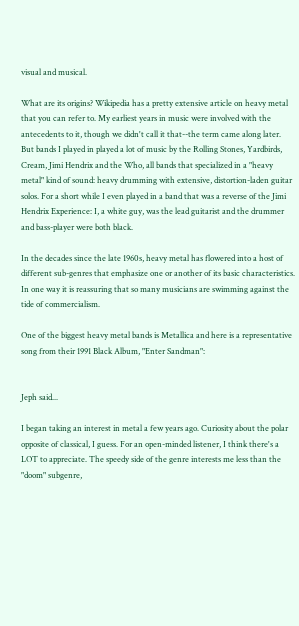visual and musical.

What are its origins? Wikipedia has a pretty extensive article on heavy metal that you can refer to. My earliest years in music were involved with the antecedents to it, though we didn't call it that--the term came along later. But bands I played in played a lot of music by the Rolling Stones, Yardbirds, Cream, Jimi Hendrix and the Who, all bands that specialized in a "heavy metal" kind of sound: heavy drumming with extensive, distortion-laden guitar solos. For a short while I even played in a band that was a reverse of the Jimi Hendrix Experience: I, a white guy, was the lead guitarist and the drummer and bass-player were both black.

In the decades since the late 1960s, heavy metal has flowered into a host of different sub-genres that emphasize one or another of its basic characteristics. In one way it is reassuring that so many musicians are swimming against the tide of commercialism.

One of the biggest heavy metal bands is Metallica and here is a representative song from their 1991 Black Album, "Enter Sandman":


Jeph said...

I began taking an interest in metal a few years ago. Curiosity about the polar opposite of classical, I guess. For an open-minded listener, I think there's a LOT to appreciate. The speedy side of the genre interests me less than the "doom" subgenre,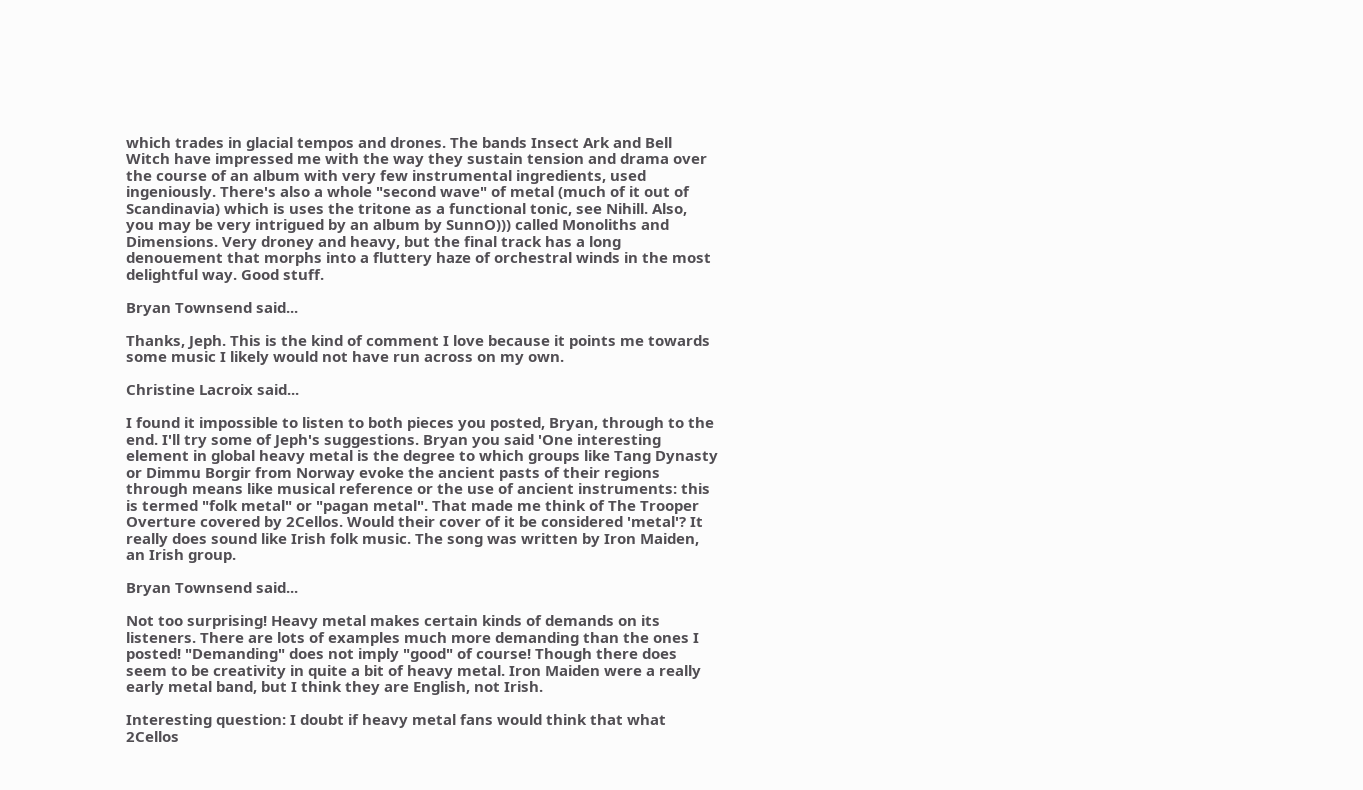which trades in glacial tempos and drones. The bands Insect Ark and Bell Witch have impressed me with the way they sustain tension and drama over the course of an album with very few instrumental ingredients, used ingeniously. There's also a whole "second wave" of metal (much of it out of Scandinavia) which is uses the tritone as a functional tonic, see Nihill. Also, you may be very intrigued by an album by SunnO))) called Monoliths and Dimensions. Very droney and heavy, but the final track has a long denouement that morphs into a fluttery haze of orchestral winds in the most delightful way. Good stuff.

Bryan Townsend said...

Thanks, Jeph. This is the kind of comment I love because it points me towards some music I likely would not have run across on my own.

Christine Lacroix said...

I found it impossible to listen to both pieces you posted, Bryan, through to the end. I'll try some of Jeph's suggestions. Bryan you said 'One interesting element in global heavy metal is the degree to which groups like Tang Dynasty or Dimmu Borgir from Norway evoke the ancient pasts of their regions through means like musical reference or the use of ancient instruments: this is termed "folk metal" or "pagan metal". That made me think of The Trooper Overture covered by 2Cellos. Would their cover of it be considered 'metal'? It really does sound like Irish folk music. The song was written by Iron Maiden, an Irish group.

Bryan Townsend said...

Not too surprising! Heavy metal makes certain kinds of demands on its listeners. There are lots of examples much more demanding than the ones I posted! "Demanding" does not imply "good" of course! Though there does seem to be creativity in quite a bit of heavy metal. Iron Maiden were a really early metal band, but I think they are English, not Irish.

Interesting question: I doubt if heavy metal fans would think that what 2Cellos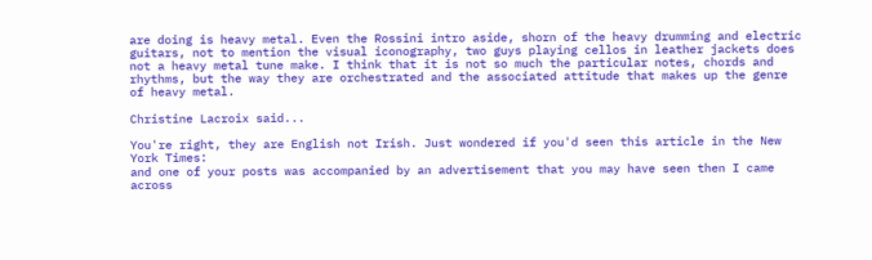are doing is heavy metal. Even the Rossini intro aside, shorn of the heavy drumming and electric guitars, not to mention the visual iconography, two guys playing cellos in leather jackets does not a heavy metal tune make. I think that it is not so much the particular notes, chords and rhythms, but the way they are orchestrated and the associated attitude that makes up the genre of heavy metal.

Christine Lacroix said...

You're right, they are English not Irish. Just wondered if you'd seen this article in the New York Times:
and one of your posts was accompanied by an advertisement that you may have seen then I came across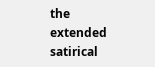the extended satirical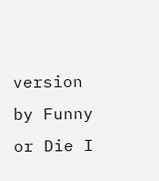version by Funny or Die I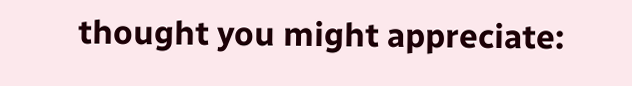thought you might appreciate: